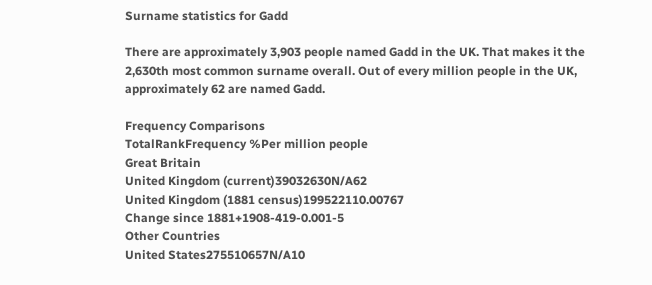Surname statistics for Gadd

There are approximately 3,903 people named Gadd in the UK. That makes it the 2,630th most common surname overall. Out of every million people in the UK, approximately 62 are named Gadd.

Frequency Comparisons
TotalRankFrequency %Per million people
Great Britain
United Kingdom (current)39032630N/A62
United Kingdom (1881 census)199522110.00767
Change since 1881+1908-419-0.001-5
Other Countries
United States275510657N/A10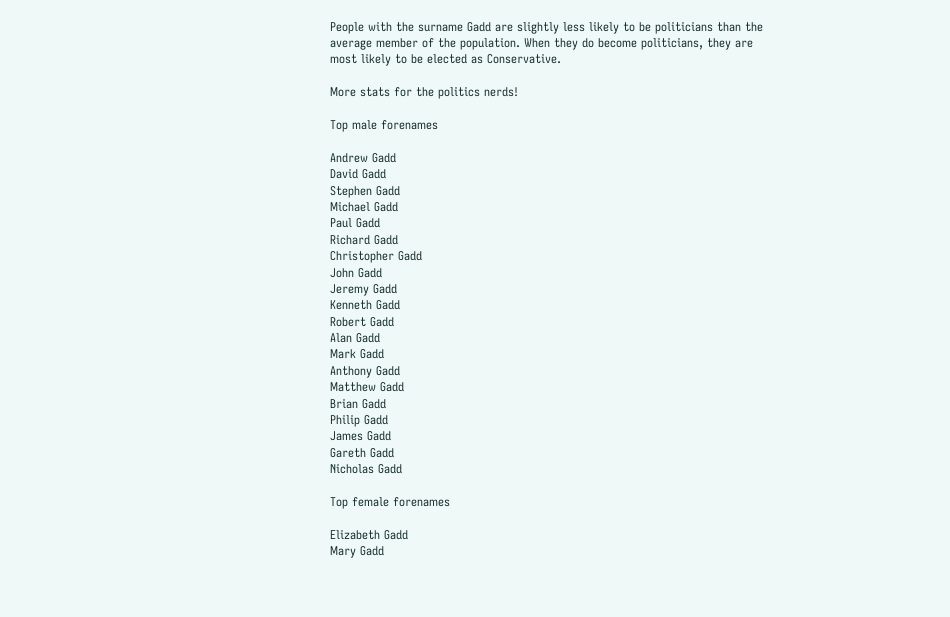People with the surname Gadd are slightly less likely to be politicians than the average member of the population. When they do become politicians, they are most likely to be elected as Conservative.

More stats for the politics nerds!

Top male forenames

Andrew Gadd
David Gadd
Stephen Gadd
Michael Gadd
Paul Gadd
Richard Gadd
Christopher Gadd
John Gadd
Jeremy Gadd
Kenneth Gadd
Robert Gadd
Alan Gadd
Mark Gadd
Anthony Gadd
Matthew Gadd
Brian Gadd
Philip Gadd
James Gadd
Gareth Gadd
Nicholas Gadd

Top female forenames

Elizabeth Gadd
Mary Gadd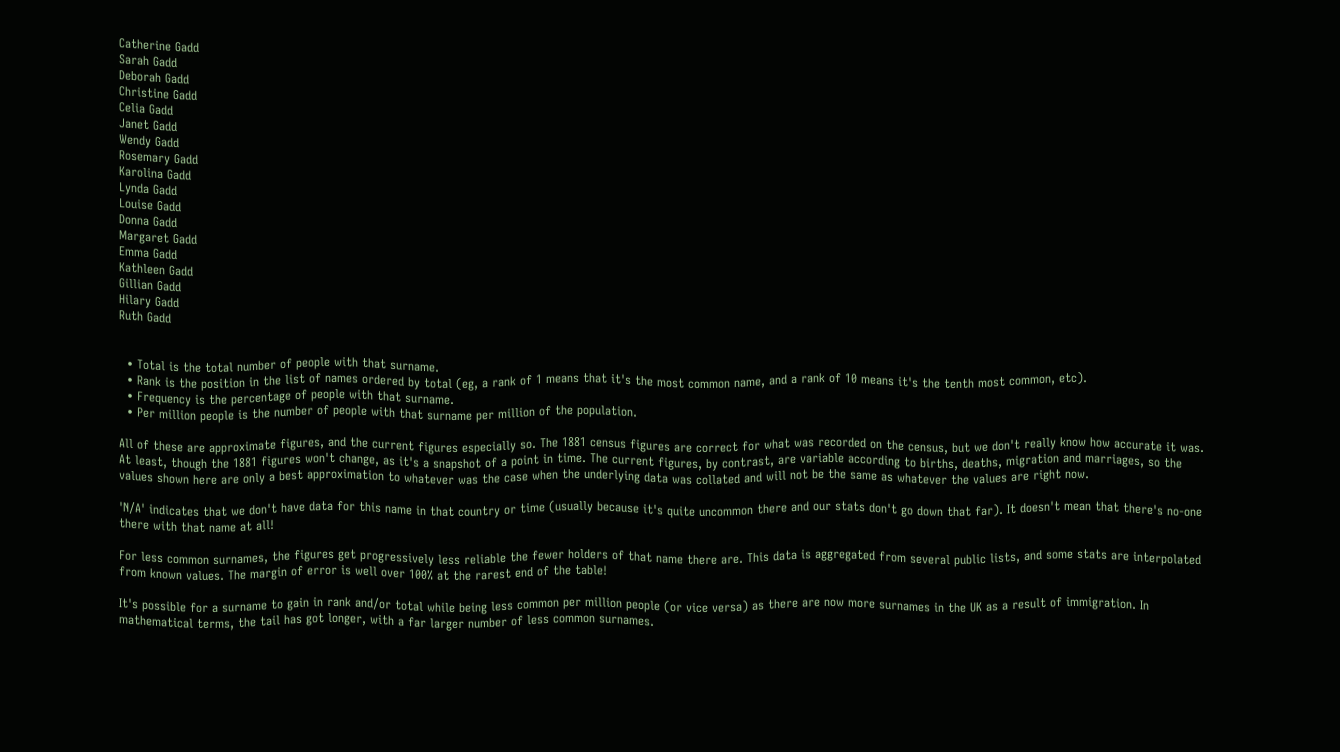Catherine Gadd
Sarah Gadd
Deborah Gadd
Christine Gadd
Celia Gadd
Janet Gadd
Wendy Gadd
Rosemary Gadd
Karolina Gadd
Lynda Gadd
Louise Gadd
Donna Gadd
Margaret Gadd
Emma Gadd
Kathleen Gadd
Gillian Gadd
Hilary Gadd
Ruth Gadd


  • Total is the total number of people with that surname.
  • Rank is the position in the list of names ordered by total (eg, a rank of 1 means that it's the most common name, and a rank of 10 means it's the tenth most common, etc).
  • Frequency is the percentage of people with that surname.
  • Per million people is the number of people with that surname per million of the population.

All of these are approximate figures, and the current figures especially so. The 1881 census figures are correct for what was recorded on the census, but we don't really know how accurate it was. At least, though the 1881 figures won't change, as it's a snapshot of a point in time. The current figures, by contrast, are variable according to births, deaths, migration and marriages, so the values shown here are only a best approximation to whatever was the case when the underlying data was collated and will not be the same as whatever the values are right now.

'N/A' indicates that we don't have data for this name in that country or time (usually because it's quite uncommon there and our stats don't go down that far). It doesn't mean that there's no-one there with that name at all!

For less common surnames, the figures get progressively less reliable the fewer holders of that name there are. This data is aggregated from several public lists, and some stats are interpolated from known values. The margin of error is well over 100% at the rarest end of the table!

It's possible for a surname to gain in rank and/or total while being less common per million people (or vice versa) as there are now more surnames in the UK as a result of immigration. In mathematical terms, the tail has got longer, with a far larger number of less common surnames.